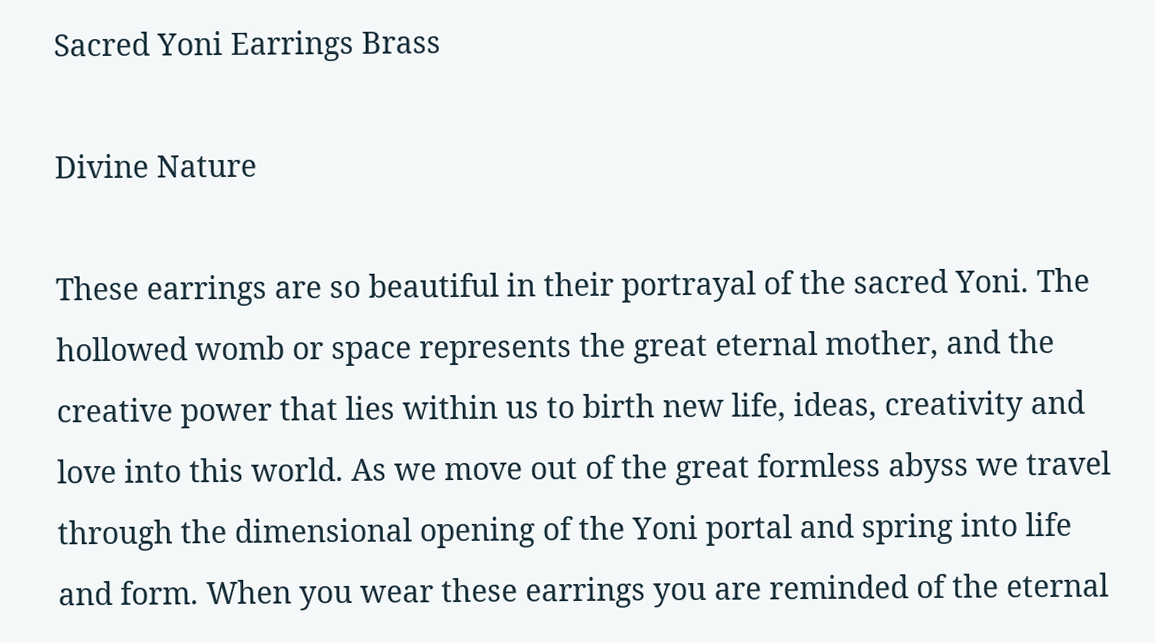Sacred Yoni Earrings Brass

Divine Nature

These earrings are so beautiful in their portrayal of the sacred Yoni. The hollowed womb or space represents the great eternal mother, and the creative power that lies within us to birth new life, ideas, creativity and love into this world. As we move out of the great formless abyss we travel through the dimensional opening of the Yoni portal and spring into life and form. When you wear these earrings you are reminded of the eternal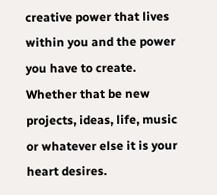creative power that lives within you and the power you have to create. Whether that be new projects, ideas, life, music or whatever else it is your heart desires.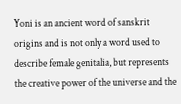Yoni is an ancient word of sanskrit origins and is not only a word used to describe female genitalia, but represents the creative power of the universe and the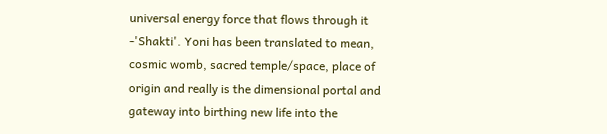universal energy force that flows through it -'Shakti'. Yoni has been translated to mean, cosmic womb, sacred temple/space, place of origin and really is the dimensional portal and gateway into birthing new life into the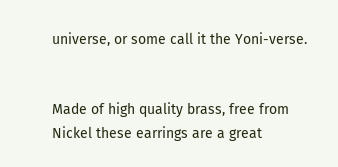universe, or some call it the Yoni-verse.


Made of high quality brass, free from Nickel these earrings are a great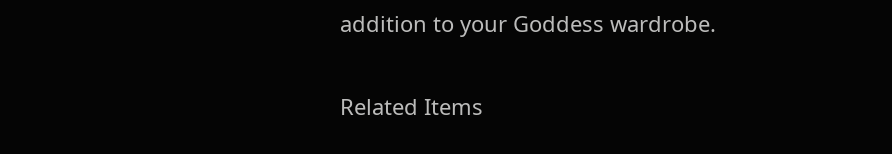addition to your Goddess wardrobe.

Related Items